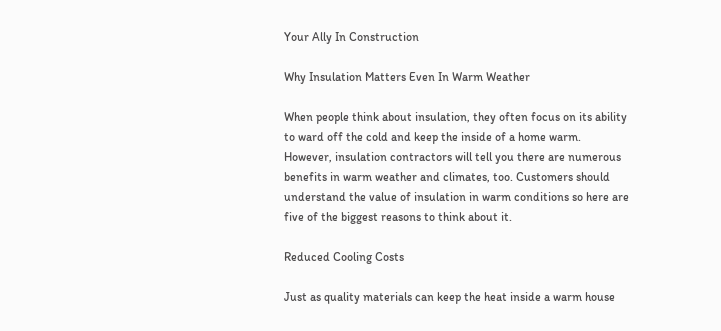Your Ally In Construction

Why Insulation Matters Even In Warm Weather

When people think about insulation, they often focus on its ability to ward off the cold and keep the inside of a home warm. However, insulation contractors will tell you there are numerous benefits in warm weather and climates, too. Customers should understand the value of insulation in warm conditions so here are five of the biggest reasons to think about it.

Reduced Cooling Costs

Just as quality materials can keep the heat inside a warm house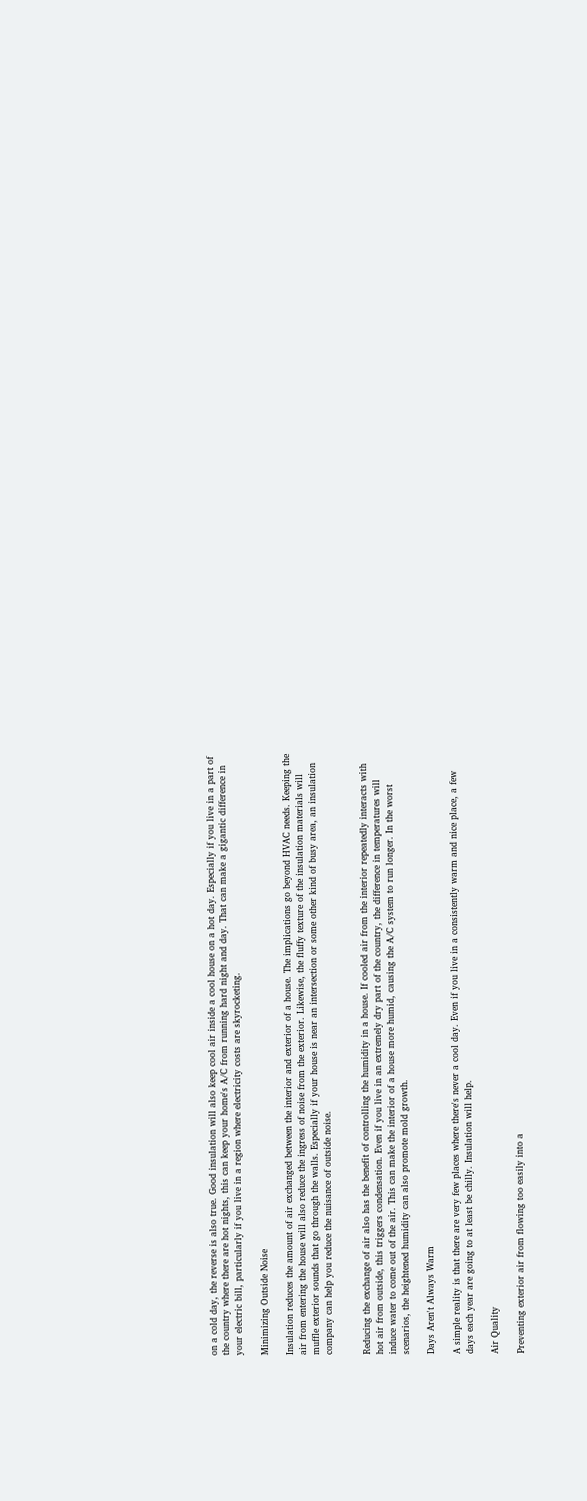on a cold day, the reverse is also true. Good insulation will also keep cool air inside a cool house on a hot day. Especially if you live in a part of the country where there are hot nights, this can keep your home's A/C from running hard night and day. That can make a gigantic difference in your electric bill, particularly if you live in a region where electricity costs are skyrocketing.

Minimizing Outside Noise

Insulation reduces the amount of air exchanged between the interior and exterior of a house. The implications go beyond HVAC needs. Keeping the air from entering the house will also reduce the ingress of noise from the exterior. Likewise, the fluffy texture of the insulation materials will muffle exterior sounds that go through the walls. Especially if your house is near an intersection or some other kind of busy area, an insulation company can help you reduce the nuisance of outside noise.


Reducing the exchange of air also has the benefit of controlling the humidity in a house. If cooled air from the interior repeatedly interacts with hot air from outside, this triggers condensation. Even if you live in an extremely dry part of the country, the difference in temperatures will induce water to come out of the air. This can make the interior of a house more humid, causing the A/C system to run longer. In the worst scenarios, the heightened humidity can also promote mold growth.

Days Aren't Always Warm

A simple reality is that there are very few places where there's never a cool day. Even if you live in a consistently warm and nice place, a few days each year are going to at least be chilly. Insulation will help.

Air Quality

Preventing exterior air from flowing too easily into a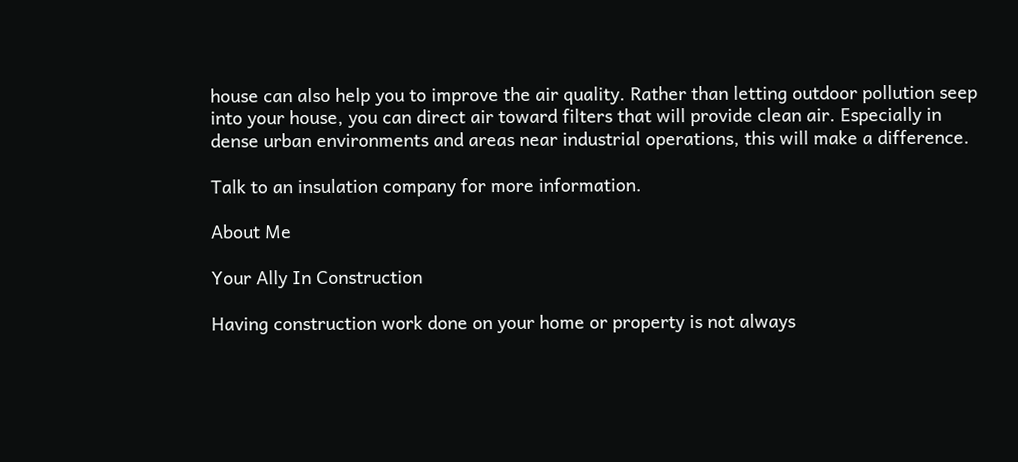house can also help you to improve the air quality. Rather than letting outdoor pollution seep into your house, you can direct air toward filters that will provide clean air. Especially in dense urban environments and areas near industrial operations, this will make a difference.

Talk to an insulation company for more information.

About Me

Your Ally In Construction

Having construction work done on your home or property is not always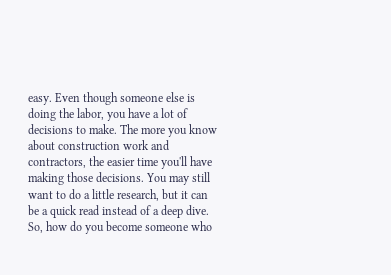easy. Even though someone else is doing the labor, you have a lot of decisions to make. The more you know about construction work and contractors, the easier time you'll have making those decisions. You may still want to do a little research, but it can be a quick read instead of a deep dive. So, how do you become someone who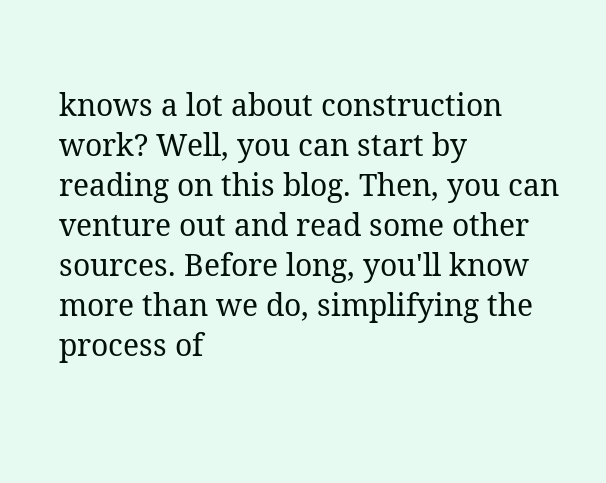knows a lot about construction work? Well, you can start by reading on this blog. Then, you can venture out and read some other sources. Before long, you'll know more than we do, simplifying the process of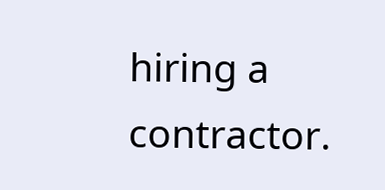hiring a contractor.